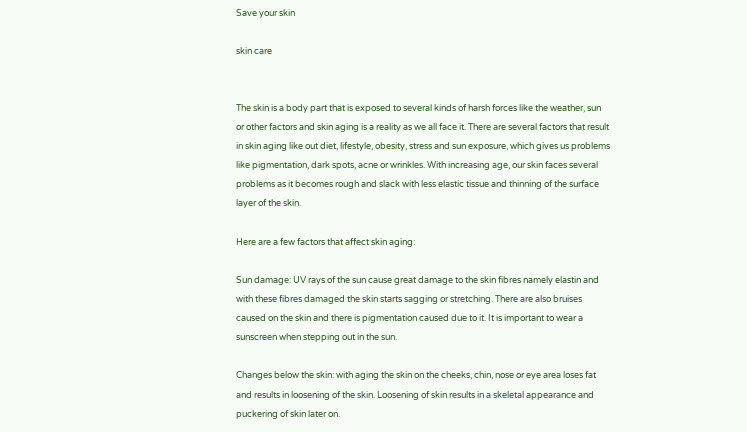Save your skin

skin care


The skin is a body part that is exposed to several kinds of harsh forces like the weather, sun or other factors and skin aging is a reality as we all face it. There are several factors that result in skin aging like out diet, lifestyle, obesity, stress and sun exposure, which gives us problems like pigmentation, dark spots, acne or wrinkles. With increasing age, our skin faces several problems as it becomes rough and slack with less elastic tissue and thinning of the surface layer of the skin.

Here are a few factors that affect skin aging:

Sun damage: UV rays of the sun cause great damage to the skin fibres namely elastin and with these fibres damaged the skin starts sagging or stretching. There are also bruises caused on the skin and there is pigmentation caused due to it. It is important to wear a sunscreen when stepping out in the sun.

Changes below the skin: with aging the skin on the cheeks, chin, nose or eye area loses fat and results in loosening of the skin. Loosening of skin results in a skeletal appearance and puckering of skin later on.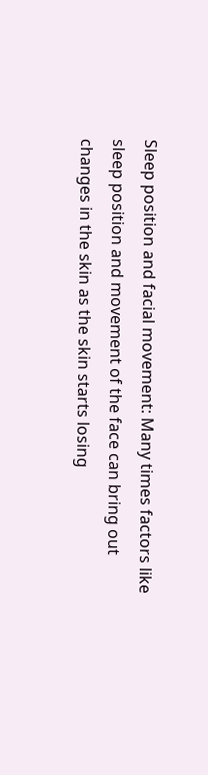Sleep position and facial movement: Many times factors like sleep position and movement of the face can bring out changes in the skin as the skin starts losing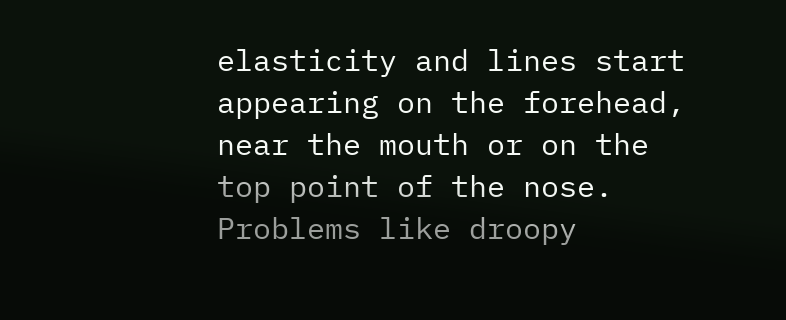elasticity and lines start appearing on the forehead, near the mouth or on the top point of the nose. Problems like droopy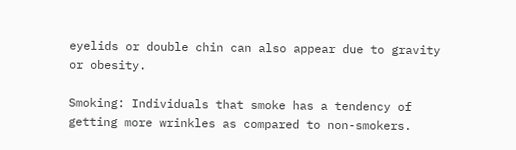eyelids or double chin can also appear due to gravity or obesity.

Smoking: Individuals that smoke has a tendency of getting more wrinkles as compared to non-smokers.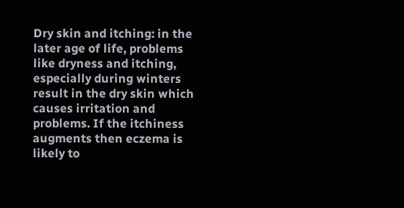Dry skin and itching: in the later age of life, problems like dryness and itching, especially during winters result in the dry skin which causes irritation and problems. If the itchiness augments then eczema is likely to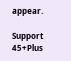appear.

Support 45+Plus